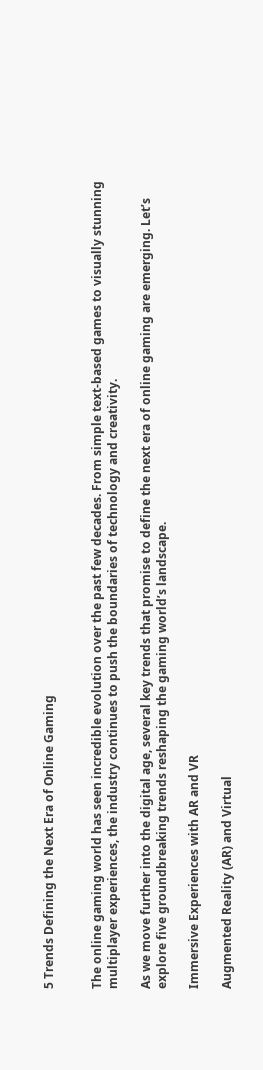5 Trends Defining the Next Era of Online Gaming


The online gaming world has seen incredible evolution over the past few decades. From simple text-based games to visually stunning multiplayer experiences, the industry continues to push the boundaries of technology and creativity.

As we move further into the digital age, several key trends that promise to define the next era of online gaming are emerging. Let’s explore five groundbreaking trends reshaping the gaming world’s landscape.

Immersive Experiences with AR and VR

Augmented Reality (AR) and Virtual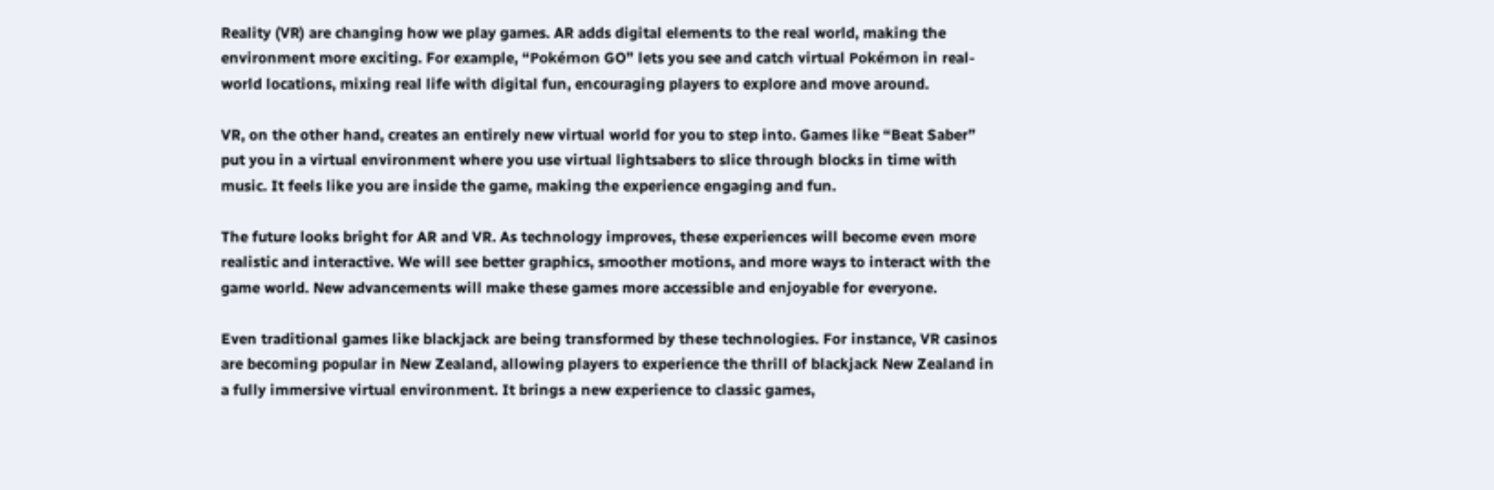Reality (VR) are changing how we play games. AR adds digital elements to the real world, making the environment more exciting. For example, “Pokémon GO” lets you see and catch virtual Pokémon in real-world locations, mixing real life with digital fun, encouraging players to explore and move around.

VR, on the other hand, creates an entirely new virtual world for you to step into. Games like “Beat Saber” put you in a virtual environment where you use virtual lightsabers to slice through blocks in time with music. It feels like you are inside the game, making the experience engaging and fun.

The future looks bright for AR and VR. As technology improves, these experiences will become even more realistic and interactive. We will see better graphics, smoother motions, and more ways to interact with the game world. New advancements will make these games more accessible and enjoyable for everyone.

Even traditional games like blackjack are being transformed by these technologies. For instance, VR casinos are becoming popular in New Zealand, allowing players to experience the thrill of blackjack New Zealand in a fully immersive virtual environment. It brings a new experience to classic games,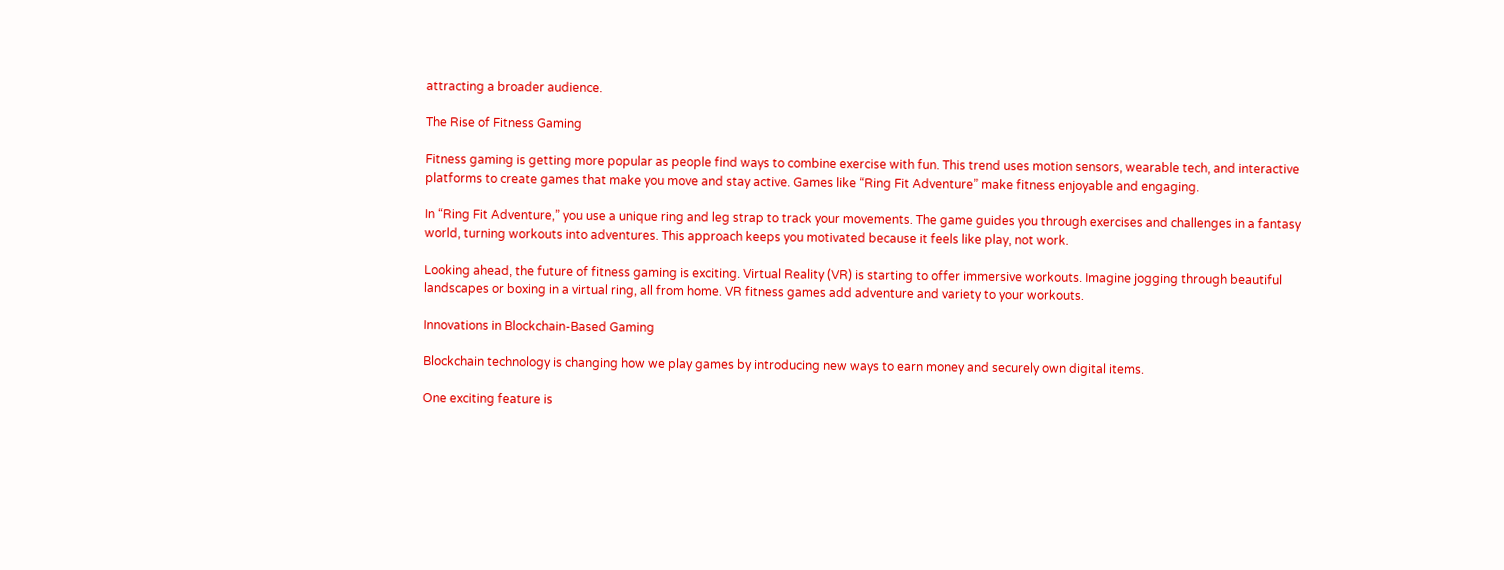attracting a broader audience.

The Rise of Fitness Gaming

Fitness gaming is getting more popular as people find ways to combine exercise with fun. This trend uses motion sensors, wearable tech, and interactive platforms to create games that make you move and stay active. Games like “Ring Fit Adventure” make fitness enjoyable and engaging.

In “Ring Fit Adventure,” you use a unique ring and leg strap to track your movements. The game guides you through exercises and challenges in a fantasy world, turning workouts into adventures. This approach keeps you motivated because it feels like play, not work.

Looking ahead, the future of fitness gaming is exciting. Virtual Reality (VR) is starting to offer immersive workouts. Imagine jogging through beautiful landscapes or boxing in a virtual ring, all from home. VR fitness games add adventure and variety to your workouts.

Innovations in Blockchain-Based Gaming

Blockchain technology is changing how we play games by introducing new ways to earn money and securely own digital items.

One exciting feature is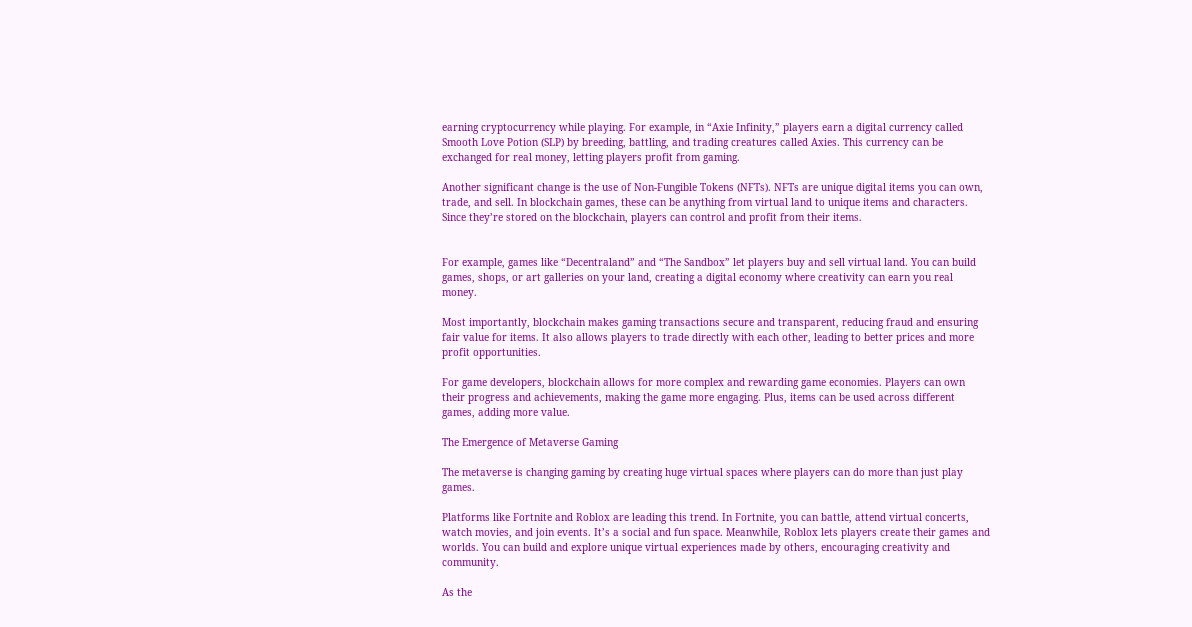earning cryptocurrency while playing. For example, in “Axie Infinity,” players earn a digital currency called Smooth Love Potion (SLP) by breeding, battling, and trading creatures called Axies. This currency can be exchanged for real money, letting players profit from gaming.

Another significant change is the use of Non-Fungible Tokens (NFTs). NFTs are unique digital items you can own, trade, and sell. In blockchain games, these can be anything from virtual land to unique items and characters. Since they’re stored on the blockchain, players can control and profit from their items.


For example, games like “Decentraland” and “The Sandbox” let players buy and sell virtual land. You can build games, shops, or art galleries on your land, creating a digital economy where creativity can earn you real money.

Most importantly, blockchain makes gaming transactions secure and transparent, reducing fraud and ensuring fair value for items. It also allows players to trade directly with each other, leading to better prices and more profit opportunities.

For game developers, blockchain allows for more complex and rewarding game economies. Players can own their progress and achievements, making the game more engaging. Plus, items can be used across different games, adding more value.

The Emergence of Metaverse Gaming

The metaverse is changing gaming by creating huge virtual spaces where players can do more than just play games.

Platforms like Fortnite and Roblox are leading this trend. In Fortnite, you can battle, attend virtual concerts, watch movies, and join events. It’s a social and fun space. Meanwhile, Roblox lets players create their games and worlds. You can build and explore unique virtual experiences made by others, encouraging creativity and community.

As the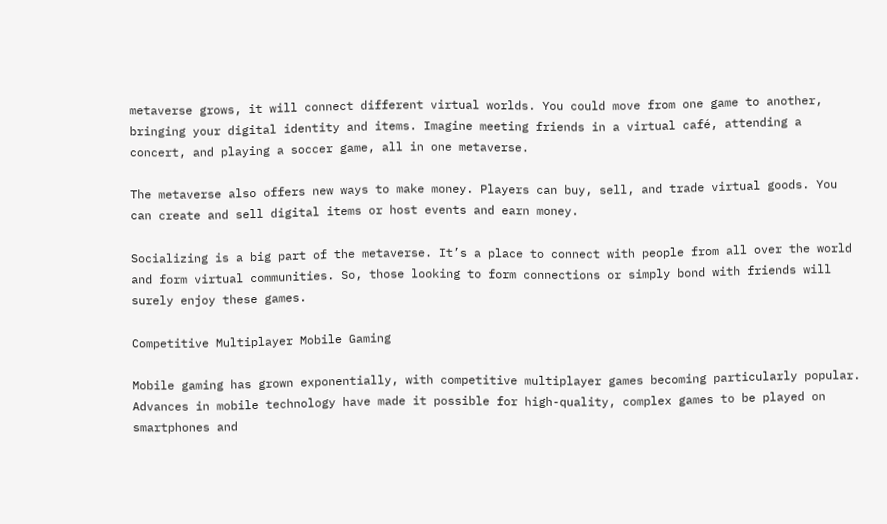metaverse grows, it will connect different virtual worlds. You could move from one game to another, bringing your digital identity and items. Imagine meeting friends in a virtual café, attending a concert, and playing a soccer game, all in one metaverse.

The metaverse also offers new ways to make money. Players can buy, sell, and trade virtual goods. You can create and sell digital items or host events and earn money.

Socializing is a big part of the metaverse. It’s a place to connect with people from all over the world and form virtual communities. So, those looking to form connections or simply bond with friends will surely enjoy these games.

Competitive Multiplayer Mobile Gaming

Mobile gaming has grown exponentially, with competitive multiplayer games becoming particularly popular. Advances in mobile technology have made it possible for high-quality, complex games to be played on smartphones and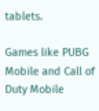tablets.

Games like PUBG Mobile and Call of Duty Mobile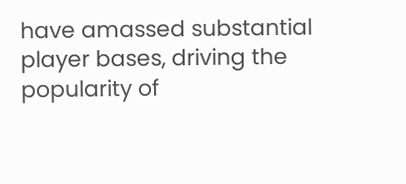have amassed substantial player bases, driving the popularity of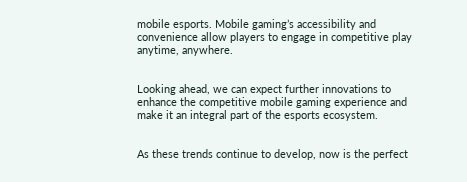mobile esports. Mobile gaming’s accessibility and convenience allow players to engage in competitive play anytime, anywhere.


Looking ahead, we can expect further innovations to enhance the competitive mobile gaming experience and make it an integral part of the esports ecosystem.


As these trends continue to develop, now is the perfect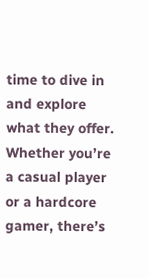time to dive in and explore what they offer. Whether you’re a casual player or a hardcore gamer, there’s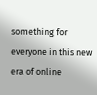something for everyone in this new era of online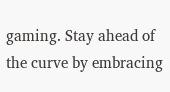gaming. Stay ahead of the curve by embracing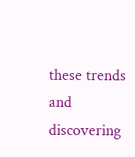these trends and discovering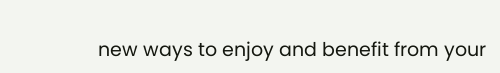new ways to enjoy and benefit from your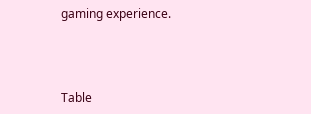gaming experience.



Table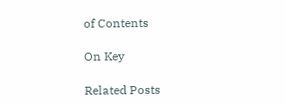of Contents

On Key

Related Posts